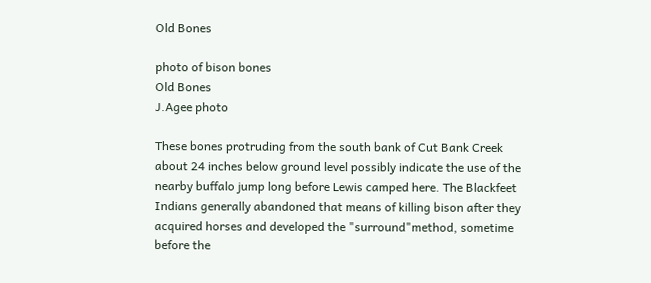Old Bones

photo of bison bones
Old Bones
J.Agee photo

These bones protruding from the south bank of Cut Bank Creek about 24 inches below ground level possibly indicate the use of the nearby buffalo jump long before Lewis camped here. The Blackfeet Indians generally abandoned that means of killing bison after they acquired horses and developed the "surround"method, sometime before the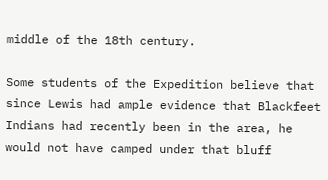middle of the 18th century.

Some students of the Expedition believe that since Lewis had ample evidence that Blackfeet Indians had recently been in the area, he would not have camped under that bluff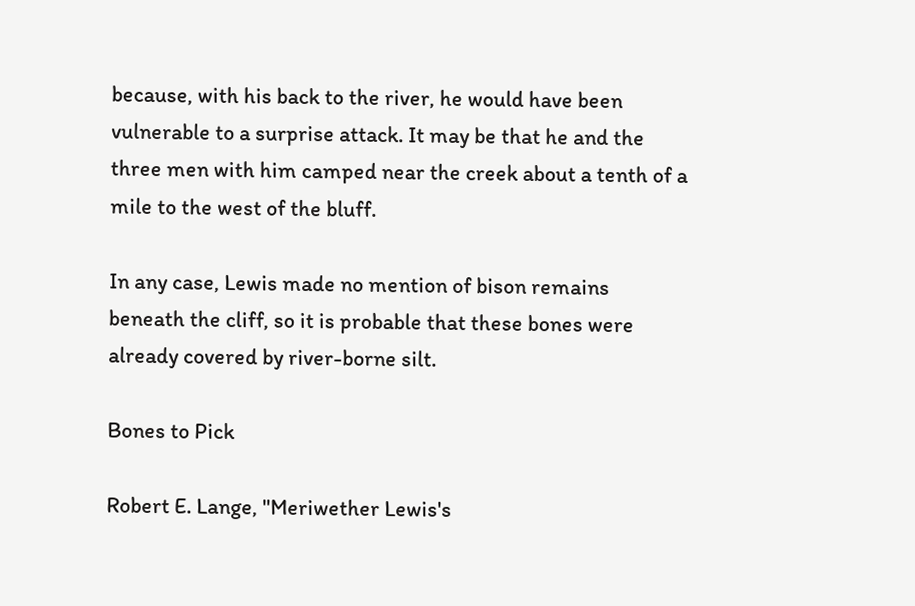because, with his back to the river, he would have been vulnerable to a surprise attack. It may be that he and the three men with him camped near the creek about a tenth of a mile to the west of the bluff.

In any case, Lewis made no mention of bison remains beneath the cliff, so it is probable that these bones were already covered by river-borne silt.

Bones to Pick

Robert E. Lange, "Meriwether Lewis's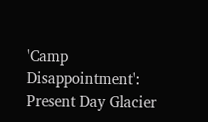'Camp Disappointment': Present Day Glacier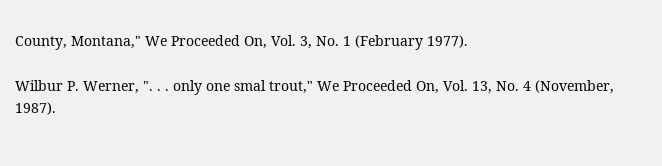County, Montana," We Proceeded On, Vol. 3, No. 1 (February 1977).

Wilbur P. Werner, ". . . only one smal trout," We Proceeded On, Vol. 13, No. 4 (November, 1987).